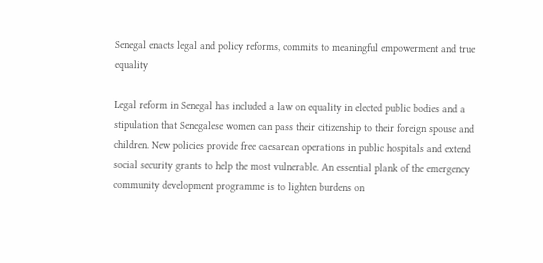Senegal enacts legal and policy reforms, commits to meaningful empowerment and true equality

Legal reform in Senegal has included a law on equality in elected public bodies and a stipulation that Senegalese women can pass their citizenship to their foreign spouse and children. New policies provide free caesarean operations in public hospitals and extend social security grants to help the most vulnerable. An essential plank of the emergency community development programme is to lighten burdens on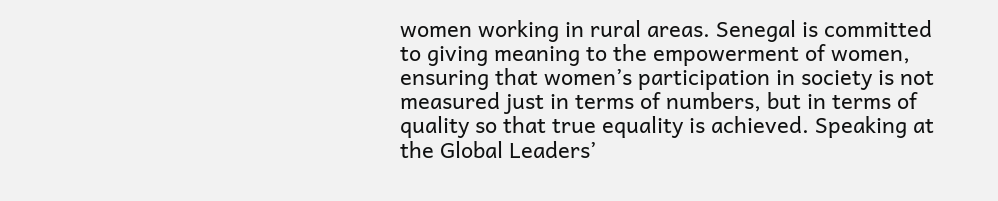women working in rural areas. Senegal is committed to giving meaning to the empowerment of women, ensuring that women’s participation in society is not measured just in terms of numbers, but in terms of quality so that true equality is achieved. Speaking at the Global Leaders’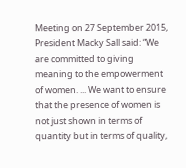Meeting on 27 September 2015, President Macky Sall said: “We are committed to giving meaning to the empowerment of women. ... We want to ensure that the presence of women is not just shown in terms of quantity but in terms of quality,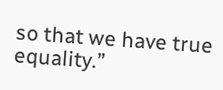so that we have true equality.”